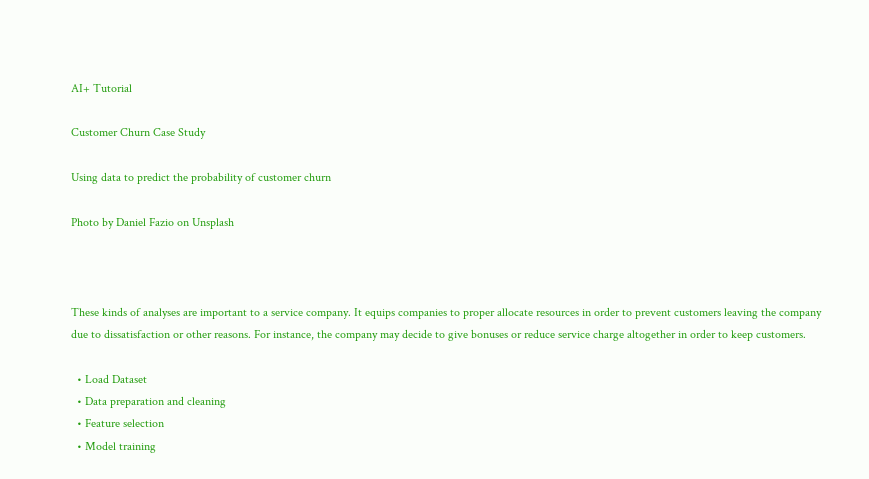AI+ Tutorial

Customer Churn Case Study

Using data to predict the probability of customer churn

Photo by Daniel Fazio on Unsplash



These kinds of analyses are important to a service company. It equips companies to proper allocate resources in order to prevent customers leaving the company due to dissatisfaction or other reasons. For instance, the company may decide to give bonuses or reduce service charge altogether in order to keep customers.

  • Load Dataset
  • Data preparation and cleaning
  • Feature selection
  • Model training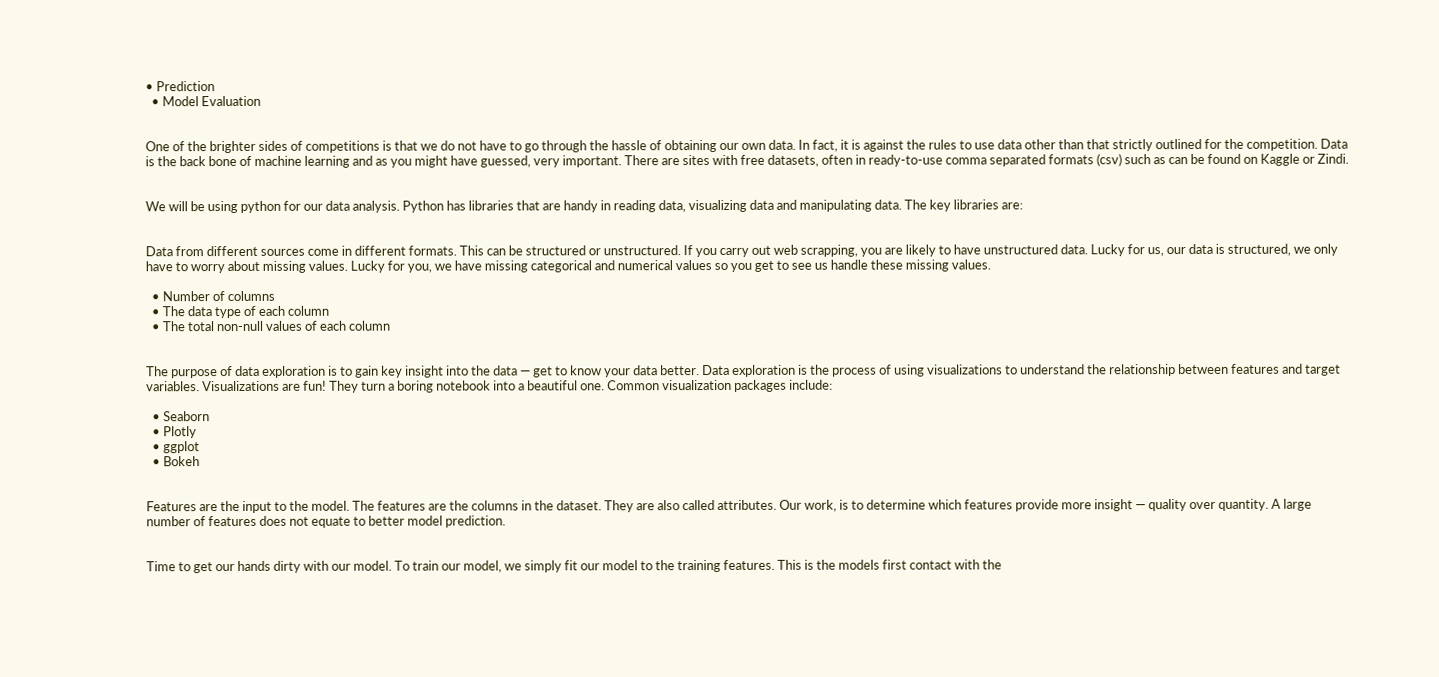• Prediction
  • Model Evaluation


One of the brighter sides of competitions is that we do not have to go through the hassle of obtaining our own data. In fact, it is against the rules to use data other than that strictly outlined for the competition. Data is the back bone of machine learning and as you might have guessed, very important. There are sites with free datasets, often in ready-to-use comma separated formats (csv) such as can be found on Kaggle or Zindi.


We will be using python for our data analysis. Python has libraries that are handy in reading data, visualizing data and manipulating data. The key libraries are:


Data from different sources come in different formats. This can be structured or unstructured. If you carry out web scrapping, you are likely to have unstructured data. Lucky for us, our data is structured, we only have to worry about missing values. Lucky for you, we have missing categorical and numerical values so you get to see us handle these missing values.

  • Number of columns
  • The data type of each column
  • The total non-null values of each column


The purpose of data exploration is to gain key insight into the data — get to know your data better. Data exploration is the process of using visualizations to understand the relationship between features and target variables. Visualizations are fun! They turn a boring notebook into a beautiful one. Common visualization packages include:

  • Seaborn
  • Plotly
  • ggplot
  • Bokeh


Features are the input to the model. The features are the columns in the dataset. They are also called attributes. Our work, is to determine which features provide more insight — quality over quantity. A large number of features does not equate to better model prediction.


Time to get our hands dirty with our model. To train our model, we simply fit our model to the training features. This is the models first contact with the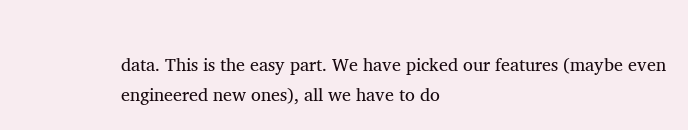data. This is the easy part. We have picked our features (maybe even engineered new ones), all we have to do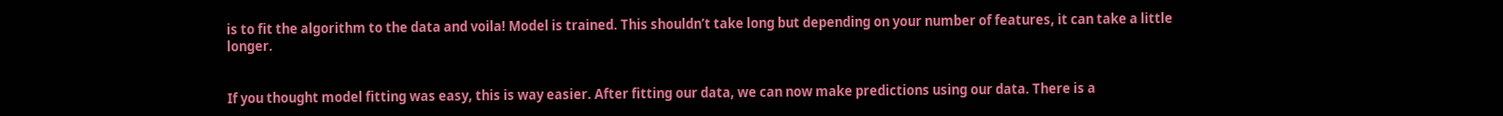is to fit the algorithm to the data and voila! Model is trained. This shouldn’t take long but depending on your number of features, it can take a little longer.


If you thought model fitting was easy, this is way easier. After fitting our data, we can now make predictions using our data. There is a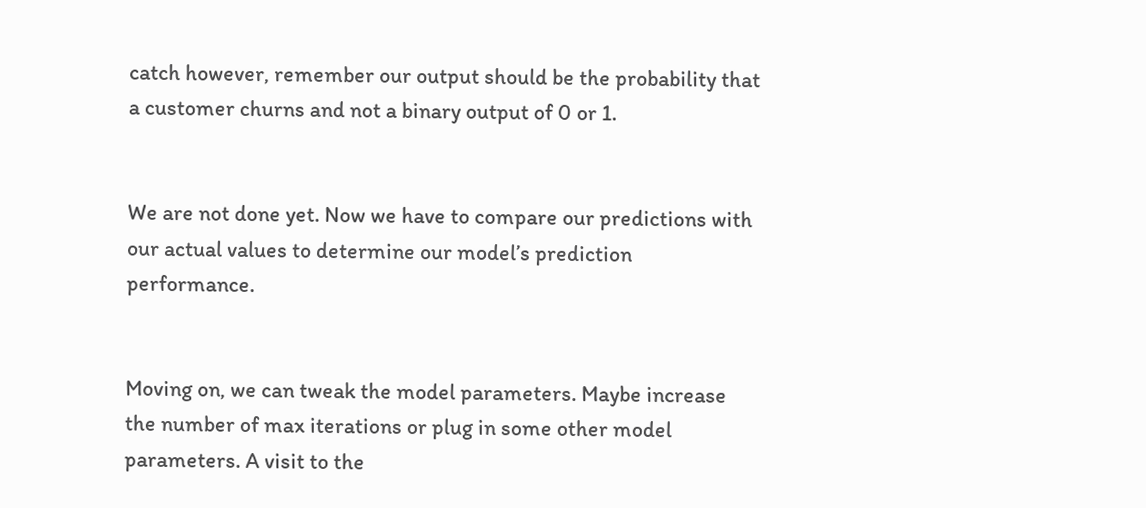catch however, remember our output should be the probability that a customer churns and not a binary output of 0 or 1.


We are not done yet. Now we have to compare our predictions with our actual values to determine our model’s prediction performance.


Moving on, we can tweak the model parameters. Maybe increase the number of max iterations or plug in some other model parameters. A visit to the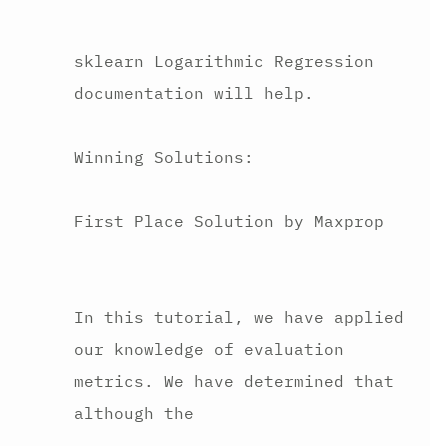sklearn Logarithmic Regression documentation will help.

Winning Solutions:

First Place Solution by Maxprop


In this tutorial, we have applied our knowledge of evaluation metrics. We have determined that although the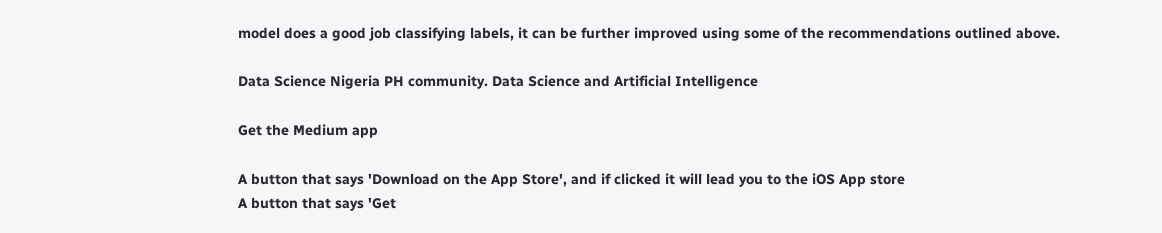model does a good job classifying labels, it can be further improved using some of the recommendations outlined above.

Data Science Nigeria PH community. Data Science and Artificial Intelligence

Get the Medium app

A button that says 'Download on the App Store', and if clicked it will lead you to the iOS App store
A button that says 'Get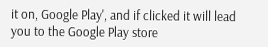it on, Google Play', and if clicked it will lead you to the Google Play store